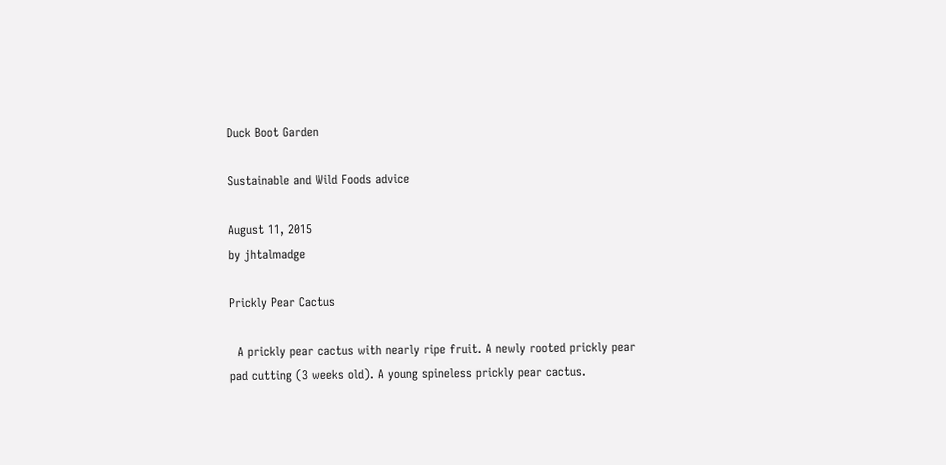Duck Boot Garden

Sustainable and Wild Foods advice

August 11, 2015
by jhtalmadge

Prickly Pear Cactus

  A prickly pear cactus with nearly ripe fruit. A newly rooted prickly pear pad cutting (3 weeks old). A young spineless prickly pear cactus.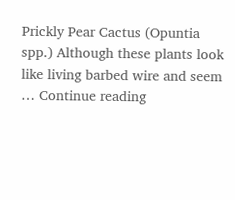Prickly Pear Cactus (Opuntia spp.) Although these plants look like living barbed wire and seem … Continue reading